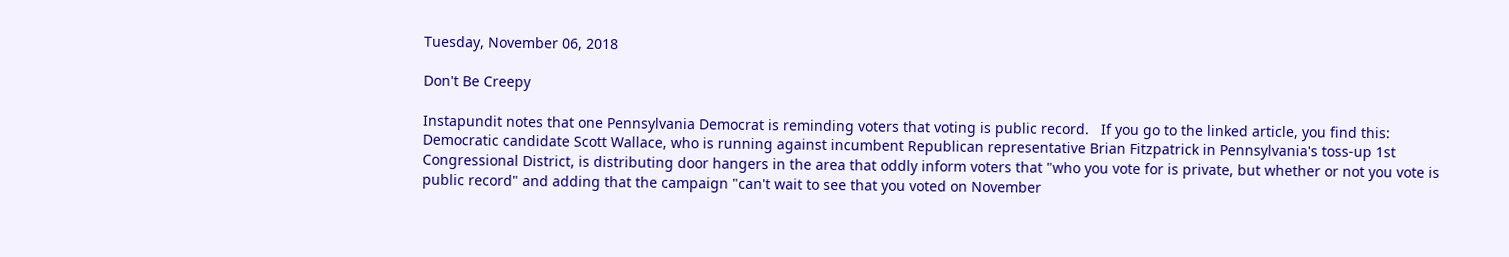Tuesday, November 06, 2018

Don't Be Creepy

Instapundit notes that one Pennsylvania Democrat is reminding voters that voting is public record.   If you go to the linked article, you find this:
Democratic candidate Scott Wallace, who is running against incumbent Republican representative Brian Fitzpatrick in Pennsylvania's toss-up 1st Congressional District, is distributing door hangers in the area that oddly inform voters that "who you vote for is private, but whether or not you vote is public record" and adding that the campaign "can't wait to see that you voted on November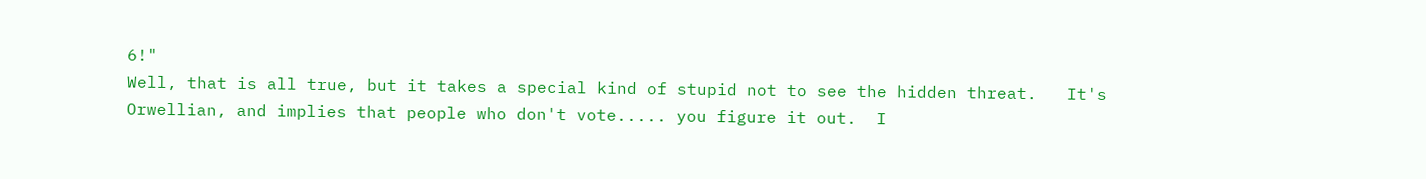6!"
Well, that is all true, but it takes a special kind of stupid not to see the hidden threat.   It's Orwellian, and implies that people who don't vote..... you figure it out.  I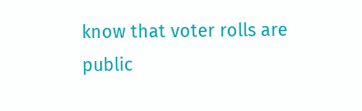know that voter rolls are public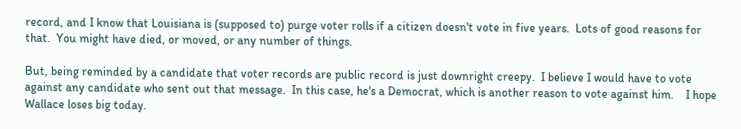record, and I know that Louisiana is (supposed to) purge voter rolls if a citizen doesn't vote in five years.  Lots of good reasons for that.  You might have died, or moved, or any number of things.

But, being reminded by a candidate that voter records are public record is just downright creepy.  I believe I would have to vote against any candidate who sent out that message.  In this case, he's a Democrat, which is another reason to vote against him.    I hope Wallace loses big today.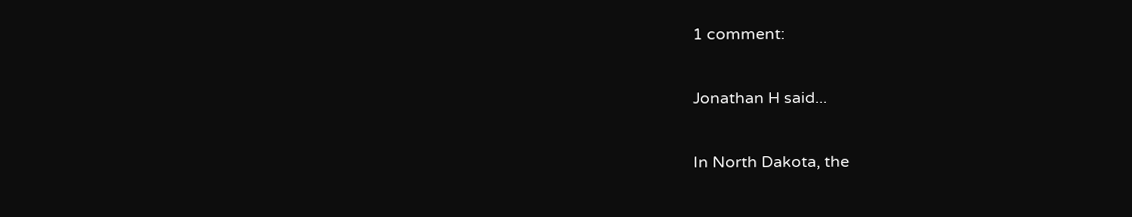1 comment:

Jonathan H said...

In North Dakota, the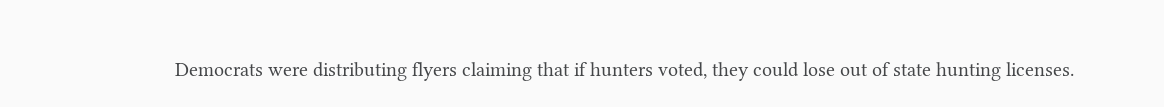Democrats were distributing flyers claiming that if hunters voted, they could lose out of state hunting licenses.